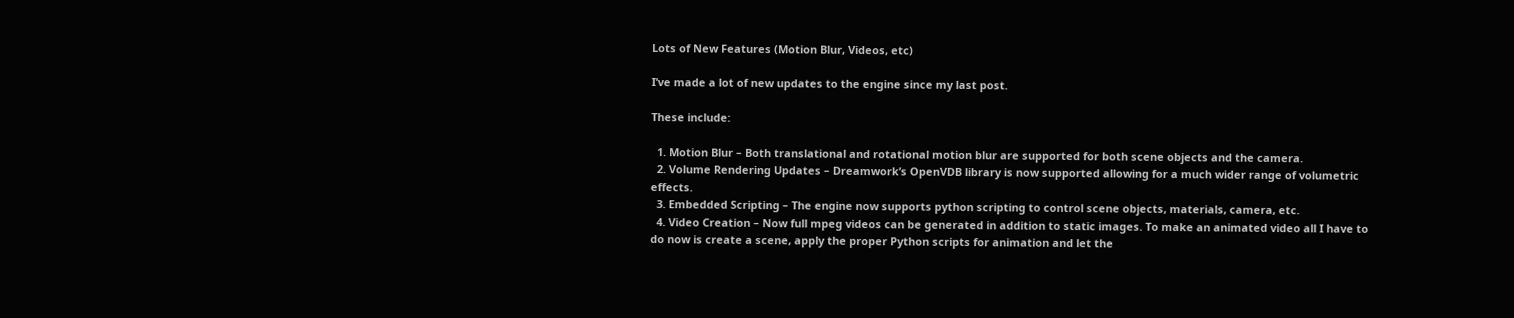Lots of New Features (Motion Blur, Videos, etc)

I’ve made a lot of new updates to the engine since my last post.

These include:

  1. Motion Blur – Both translational and rotational motion blur are supported for both scene objects and the camera.
  2. Volume Rendering Updates – Dreamwork’s OpenVDB library is now supported allowing for a much wider range of volumetric effects.
  3. Embedded Scripting – The engine now supports python scripting to control scene objects, materials, camera, etc.
  4. Video Creation – Now full mpeg videos can be generated in addition to static images. To make an animated video all I have to do now is create a scene, apply the proper Python scripts for animation and let the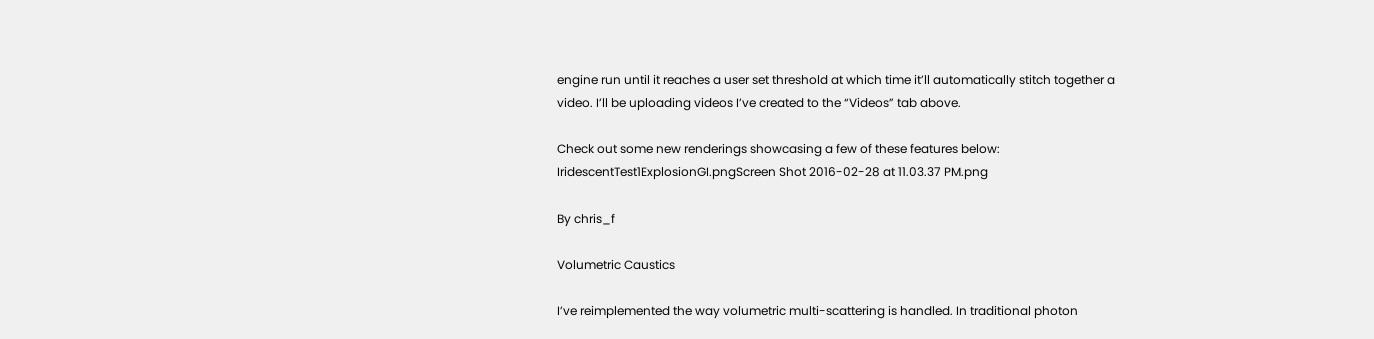engine run until it reaches a user set threshold at which time it’ll automatically stitch together a video. I’ll be uploading videos I’ve created to the “Videos” tab above.

Check out some new renderings showcasing a few of these features below: IridescentTest1ExplosionGI.pngScreen Shot 2016-02-28 at 11.03.37 PM.png

By chris_f

Volumetric Caustics

I’ve reimplemented the way volumetric multi-scattering is handled. In traditional photon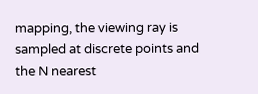mapping, the viewing ray is sampled at discrete points and the N nearest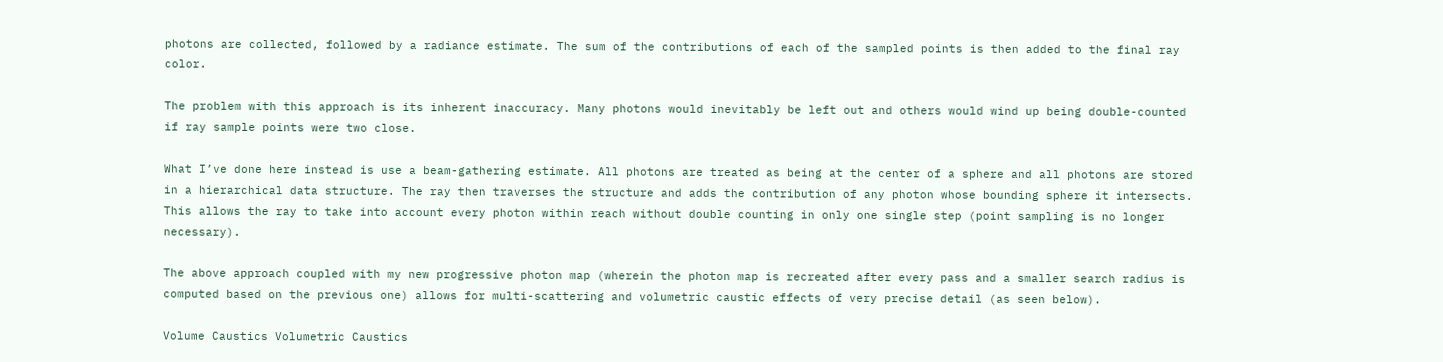photons are collected, followed by a radiance estimate. The sum of the contributions of each of the sampled points is then added to the final ray color.

The problem with this approach is its inherent inaccuracy. Many photons would inevitably be left out and others would wind up being double-counted if ray sample points were two close.

What I’ve done here instead is use a beam-gathering estimate. All photons are treated as being at the center of a sphere and all photons are stored in a hierarchical data structure. The ray then traverses the structure and adds the contribution of any photon whose bounding sphere it intersects. This allows the ray to take into account every photon within reach without double counting in only one single step (point sampling is no longer necessary).

The above approach coupled with my new progressive photon map (wherein the photon map is recreated after every pass and a smaller search radius is computed based on the previous one) allows for multi-scattering and volumetric caustic effects of very precise detail (as seen below).

Volume Caustics Volumetric Caustics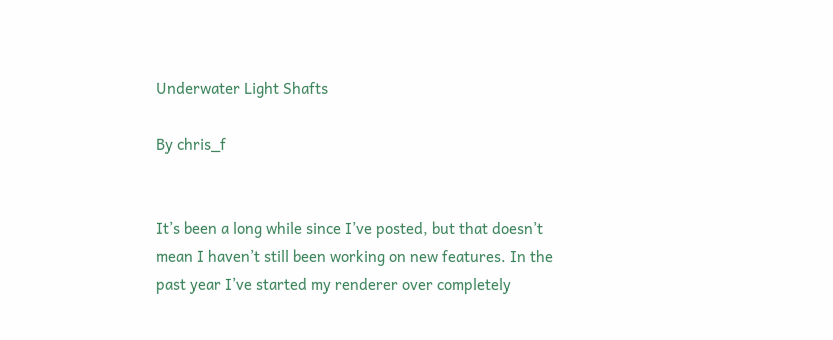Underwater Light Shafts

By chris_f


It’s been a long while since I’ve posted, but that doesn’t mean I haven’t still been working on new features. In the past year I’ve started my renderer over completely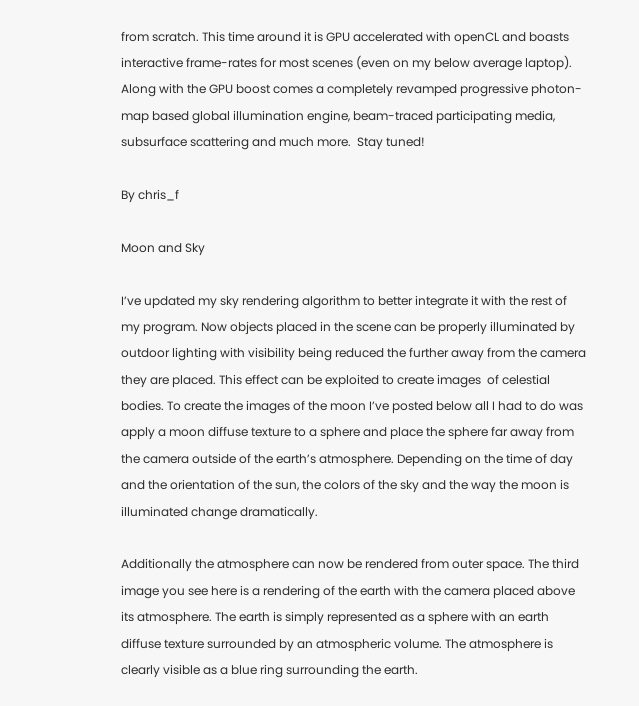from scratch. This time around it is GPU accelerated with openCL and boasts interactive frame-rates for most scenes (even on my below average laptop). Along with the GPU boost comes a completely revamped progressive photon-map based global illumination engine, beam-traced participating media, subsurface scattering and much more.  Stay tuned!

By chris_f

Moon and Sky

I’ve updated my sky rendering algorithm to better integrate it with the rest of my program. Now objects placed in the scene can be properly illuminated by outdoor lighting with visibility being reduced the further away from the camera they are placed. This effect can be exploited to create images  of celestial bodies. To create the images of the moon I’ve posted below all I had to do was apply a moon diffuse texture to a sphere and place the sphere far away from the camera outside of the earth’s atmosphere. Depending on the time of day and the orientation of the sun, the colors of the sky and the way the moon is illuminated change dramatically.

Additionally the atmosphere can now be rendered from outer space. The third image you see here is a rendering of the earth with the camera placed above its atmosphere. The earth is simply represented as a sphere with an earth diffuse texture surrounded by an atmospheric volume. The atmosphere is clearly visible as a blue ring surrounding the earth.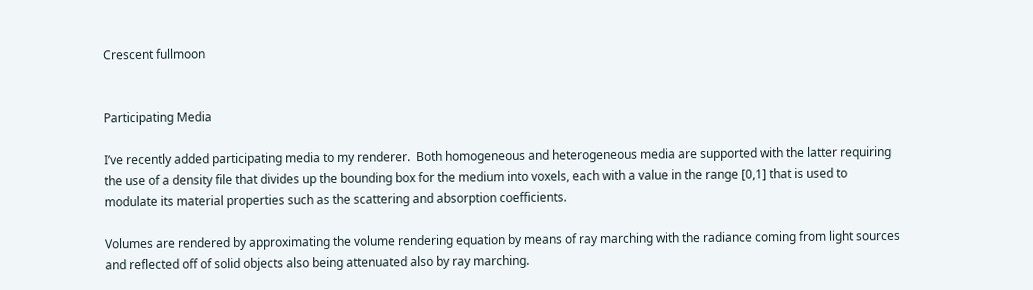Crescent fullmoon


Participating Media

I’ve recently added participating media to my renderer.  Both homogeneous and heterogeneous media are supported with the latter requiring the use of a density file that divides up the bounding box for the medium into voxels, each with a value in the range [0,1] that is used to modulate its material properties such as the scattering and absorption coefficients.

Volumes are rendered by approximating the volume rendering equation by means of ray marching with the radiance coming from light sources and reflected off of solid objects also being attenuated also by ray marching.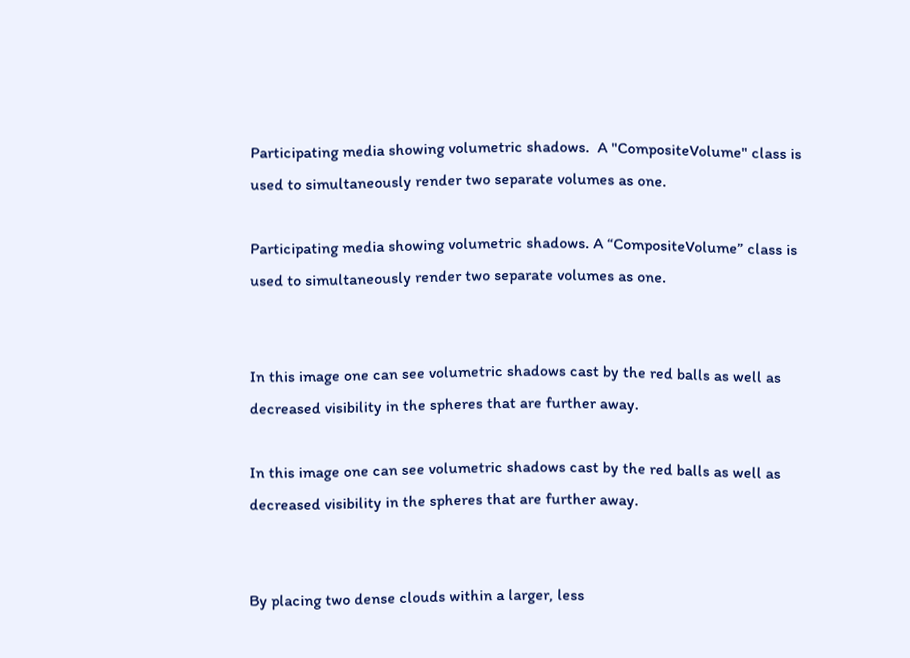Participating media showing volumetric shadows.  A "CompositeVolume" class is used to simultaneously render two separate volumes as one.

Participating media showing volumetric shadows. A “CompositeVolume” class is used to simultaneously render two separate volumes as one.


In this image one can see volumetric shadows cast by the red balls as well as decreased visibility in the spheres that are further away.

In this image one can see volumetric shadows cast by the red balls as well as decreased visibility in the spheres that are further away.


By placing two dense clouds within a larger, less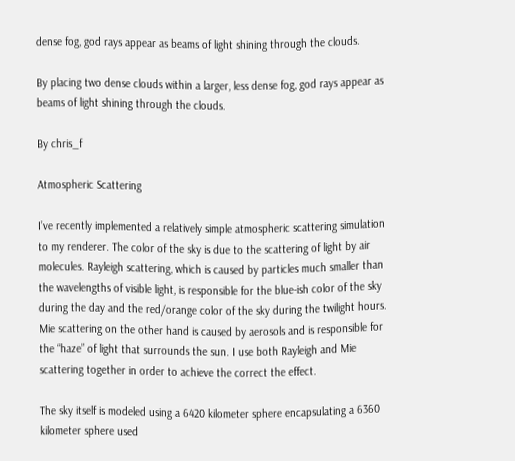dense fog, god rays appear as beams of light shining through the clouds.

By placing two dense clouds within a larger, less dense fog, god rays appear as beams of light shining through the clouds.

By chris_f

Atmospheric Scattering

I’ve recently implemented a relatively simple atmospheric scattering simulation to my renderer. The color of the sky is due to the scattering of light by air molecules. Rayleigh scattering, which is caused by particles much smaller than the wavelengths of visible light, is responsible for the blue-ish color of the sky during the day and the red/orange color of the sky during the twilight hours.  Mie scattering on the other hand is caused by aerosols and is responsible for the “haze” of light that surrounds the sun. I use both Rayleigh and Mie scattering together in order to achieve the correct the effect.

The sky itself is modeled using a 6420 kilometer sphere encapsulating a 6360 kilometer sphere used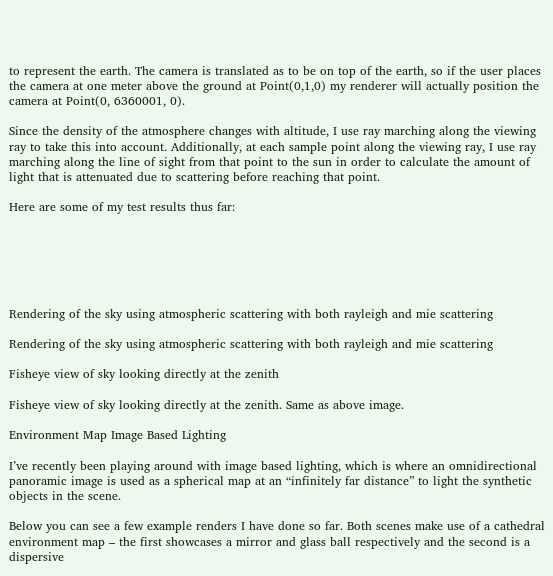to represent the earth. The camera is translated as to be on top of the earth, so if the user places the camera at one meter above the ground at Point(0,1,0) my renderer will actually position the camera at Point(0, 6360001, 0).

Since the density of the atmosphere changes with altitude, I use ray marching along the viewing ray to take this into account. Additionally, at each sample point along the viewing ray, I use ray marching along the line of sight from that point to the sun in order to calculate the amount of light that is attenuated due to scattering before reaching that point.

Here are some of my test results thus far:






Rendering of the sky using atmospheric scattering with both rayleigh and mie scattering

Rendering of the sky using atmospheric scattering with both rayleigh and mie scattering

Fisheye view of sky looking directly at the zenith

Fisheye view of sky looking directly at the zenith. Same as above image.

Environment Map Image Based Lighting

I’ve recently been playing around with image based lighting, which is where an omnidirectional panoramic image is used as a spherical map at an “infinitely far distance” to light the synthetic objects in the scene.

Below you can see a few example renders I have done so far. Both scenes make use of a cathedral environment map – the first showcases a mirror and glass ball respectively and the second is a dispersive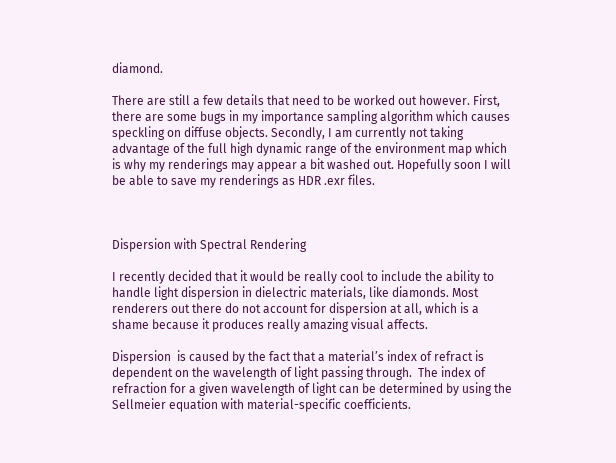diamond.

There are still a few details that need to be worked out however. First, there are some bugs in my importance sampling algorithm which causes speckling on diffuse objects. Secondly, I am currently not taking advantage of the full high dynamic range of the environment map which is why my renderings may appear a bit washed out. Hopefully soon I will be able to save my renderings as HDR .exr files.



Dispersion with Spectral Rendering

I recently decided that it would be really cool to include the ability to handle light dispersion in dielectric materials, like diamonds. Most renderers out there do not account for dispersion at all, which is a shame because it produces really amazing visual affects.

Dispersion  is caused by the fact that a material’s index of refract is dependent on the wavelength of light passing through.  The index of refraction for a given wavelength of light can be determined by using the Sellmeier equation with material-specific coefficients.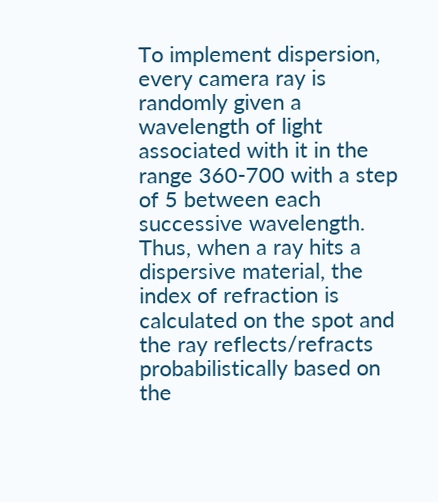To implement dispersion, every camera ray is randomly given a wavelength of light associated with it in the range 360-700 with a step of 5 between each successive wavelength. Thus, when a ray hits a dispersive material, the index of refraction is calculated on the spot and the ray reflects/refracts probabilistically based on the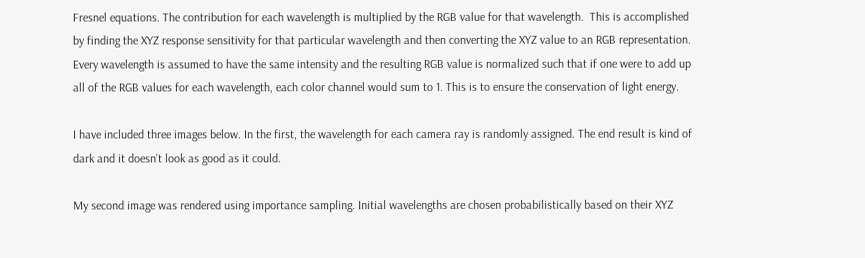Fresnel equations. The contribution for each wavelength is multiplied by the RGB value for that wavelength.  This is accomplished by finding the XYZ response sensitivity for that particular wavelength and then converting the XYZ value to an RGB representation. Every wavelength is assumed to have the same intensity and the resulting RGB value is normalized such that if one were to add up all of the RGB values for each wavelength, each color channel would sum to 1. This is to ensure the conservation of light energy.

I have included three images below. In the first, the wavelength for each camera ray is randomly assigned. The end result is kind of dark and it doesn’t look as good as it could.

My second image was rendered using importance sampling. Initial wavelengths are chosen probabilistically based on their XYZ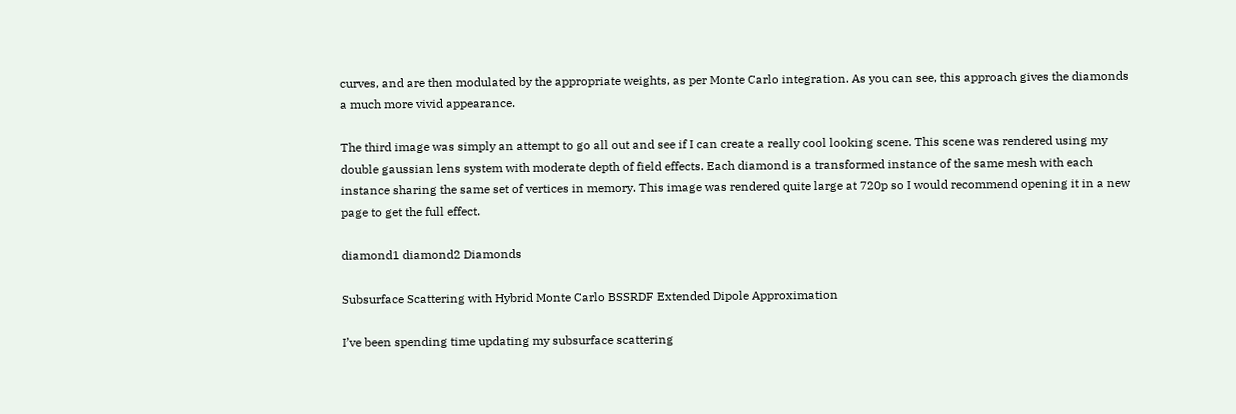curves, and are then modulated by the appropriate weights, as per Monte Carlo integration. As you can see, this approach gives the diamonds a much more vivid appearance.

The third image was simply an attempt to go all out and see if I can create a really cool looking scene. This scene was rendered using my double gaussian lens system with moderate depth of field effects. Each diamond is a transformed instance of the same mesh with each instance sharing the same set of vertices in memory. This image was rendered quite large at 720p so I would recommend opening it in a new page to get the full effect.

diamond1 diamond2 Diamonds

Subsurface Scattering with Hybrid Monte Carlo BSSRDF Extended Dipole Approximation

I’ve been spending time updating my subsurface scattering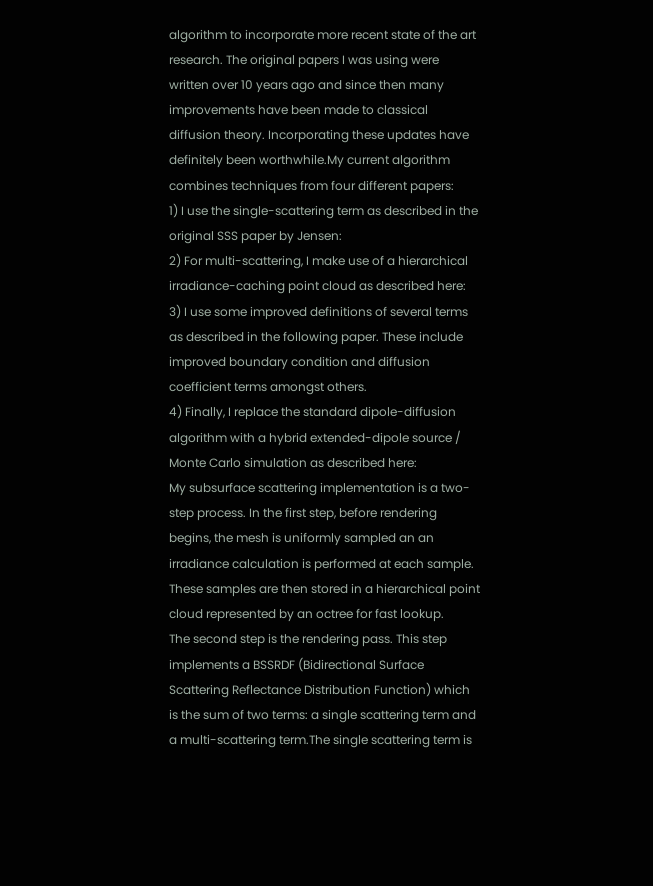algorithm to incorporate more recent state of the art research. The original papers I was using were written over 10 years ago and since then many improvements have been made to classical diffusion theory. Incorporating these updates have definitely been worthwhile.My current algorithm combines techniques from four different papers:
1) I use the single-scattering term as described in the original SSS paper by Jensen:
2) For multi-scattering, I make use of a hierarchical irradiance-caching point cloud as described here:
3) I use some improved definitions of several terms as described in the following paper. These include improved boundary condition and diffusion coefficient terms amongst others.
4) Finally, I replace the standard dipole-diffusion algorithm with a hybrid extended-dipole source / Monte Carlo simulation as described here:
My subsurface scattering implementation is a two-step process. In the first step, before rendering begins, the mesh is uniformly sampled an an irradiance calculation is performed at each sample. These samples are then stored in a hierarchical point cloud represented by an octree for fast lookup.
The second step is the rendering pass. This step implements a BSSRDF (Bidirectional Surface Scattering Reflectance Distribution Function) which is the sum of two terms: a single scattering term and a multi-scattering term.The single scattering term is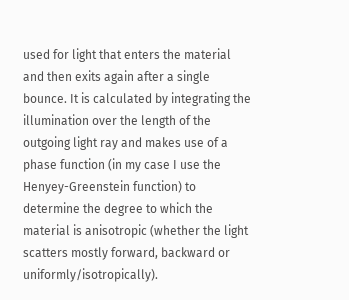used for light that enters the material and then exits again after a single bounce. It is calculated by integrating the illumination over the length of the outgoing light ray and makes use of a phase function (in my case I use the Henyey-Greenstein function) to determine the degree to which the material is anisotropic (whether the light scatters mostly forward, backward or uniformly/isotropically).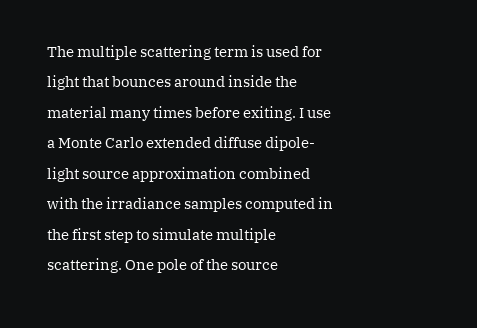The multiple scattering term is used for light that bounces around inside the material many times before exiting. I use a Monte Carlo extended diffuse dipole-light source approximation combined with the irradiance samples computed in the first step to simulate multiple scattering. One pole of the source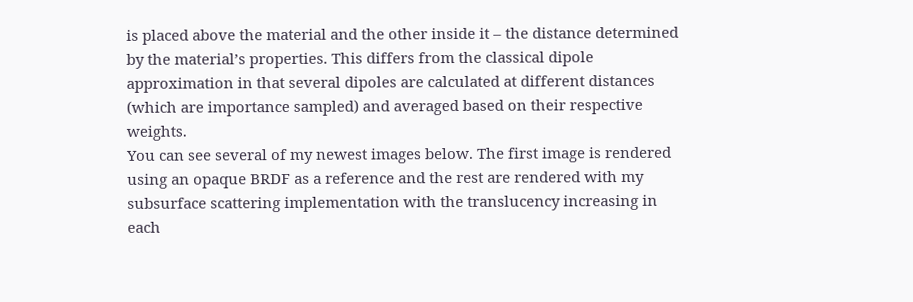is placed above the material and the other inside it – the distance determined by the material’s properties. This differs from the classical dipole approximation in that several dipoles are calculated at different distances (which are importance sampled) and averaged based on their respective weights.
You can see several of my newest images below. The first image is rendered using an opaque BRDF as a reference and the rest are rendered with my subsurface scattering implementation with the translucency increasing in each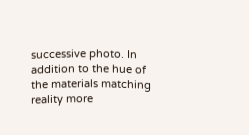successive photo. In addition to the hue of the materials matching reality more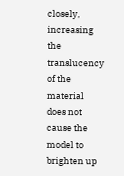closely, increasing the translucency of the material does not cause the model to brighten up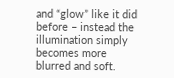and “glow” like it did before – instead the illumination simply becomes more blurred and soft.